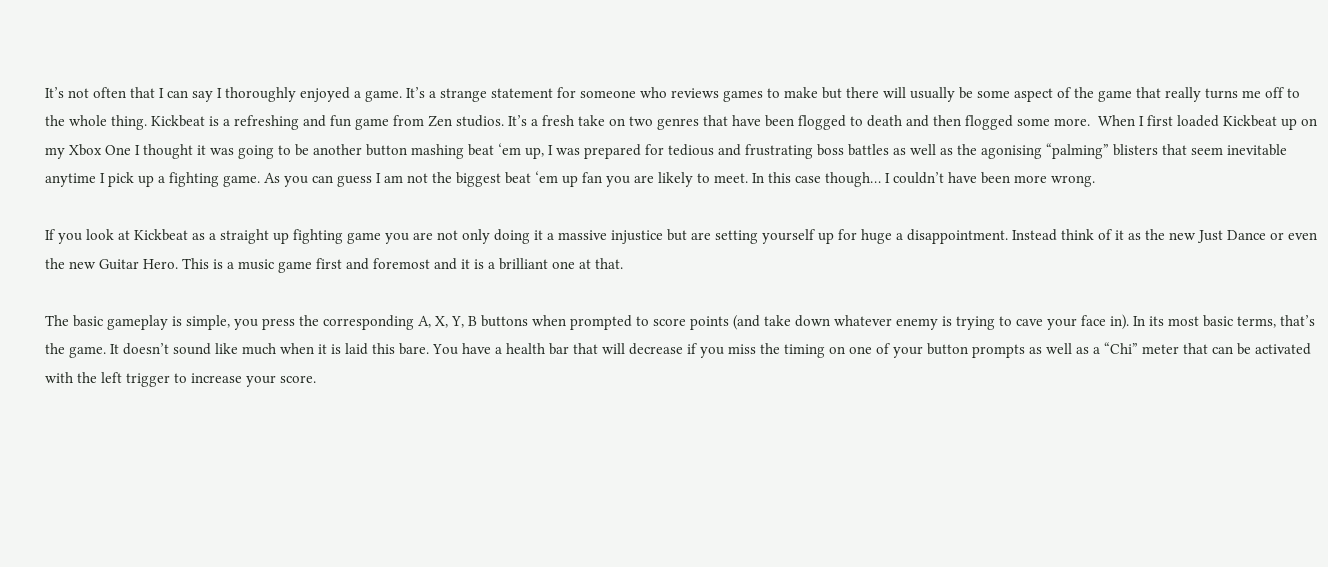It’s not often that I can say I thoroughly enjoyed a game. It’s a strange statement for someone who reviews games to make but there will usually be some aspect of the game that really turns me off to the whole thing. Kickbeat is a refreshing and fun game from Zen studios. It’s a fresh take on two genres that have been flogged to death and then flogged some more.  When I first loaded Kickbeat up on my Xbox One I thought it was going to be another button mashing beat ‘em up, I was prepared for tedious and frustrating boss battles as well as the agonising “palming” blisters that seem inevitable anytime I pick up a fighting game. As you can guess I am not the biggest beat ‘em up fan you are likely to meet. In this case though… I couldn’t have been more wrong.

If you look at Kickbeat as a straight up fighting game you are not only doing it a massive injustice but are setting yourself up for huge a disappointment. Instead think of it as the new Just Dance or even the new Guitar Hero. This is a music game first and foremost and it is a brilliant one at that.

The basic gameplay is simple, you press the corresponding A, X, Y, B buttons when prompted to score points (and take down whatever enemy is trying to cave your face in). In its most basic terms, that’s the game. It doesn’t sound like much when it is laid this bare. You have a health bar that will decrease if you miss the timing on one of your button prompts as well as a “Chi” meter that can be activated with the left trigger to increase your score.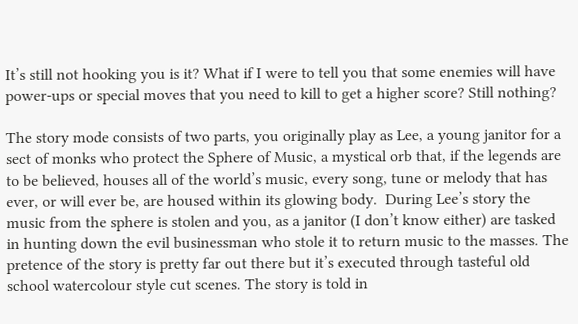It’s still not hooking you is it? What if I were to tell you that some enemies will have power-ups or special moves that you need to kill to get a higher score? Still nothing?

The story mode consists of two parts, you originally play as Lee, a young janitor for a sect of monks who protect the Sphere of Music, a mystical orb that, if the legends are to be believed, houses all of the world’s music, every song, tune or melody that has ever, or will ever be, are housed within its glowing body.  During Lee’s story the music from the sphere is stolen and you, as a janitor (I don’t know either) are tasked in hunting down the evil businessman who stole it to return music to the masses. The pretence of the story is pretty far out there but it’s executed through tasteful old school watercolour style cut scenes. The story is told in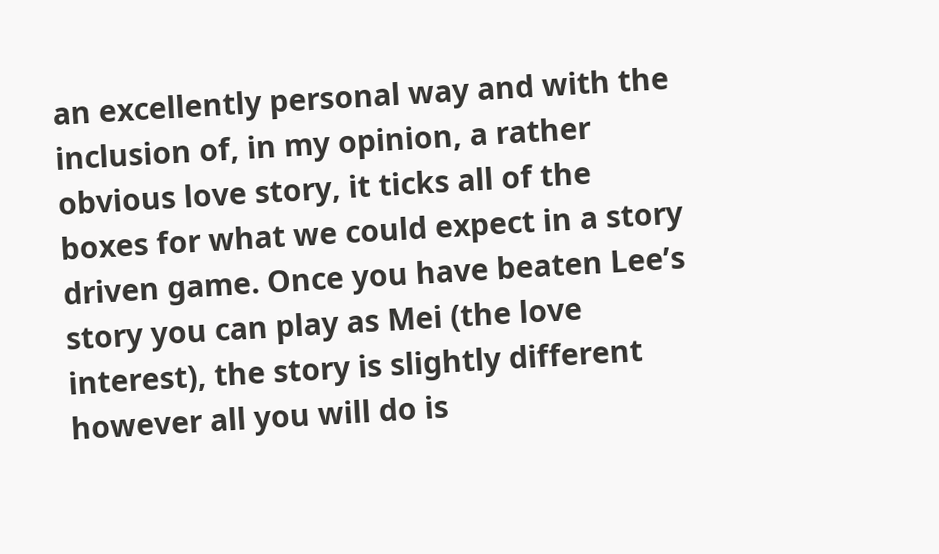an excellently personal way and with the inclusion of, in my opinion, a rather obvious love story, it ticks all of the boxes for what we could expect in a story driven game. Once you have beaten Lee’s story you can play as Mei (the love interest), the story is slightly different however all you will do is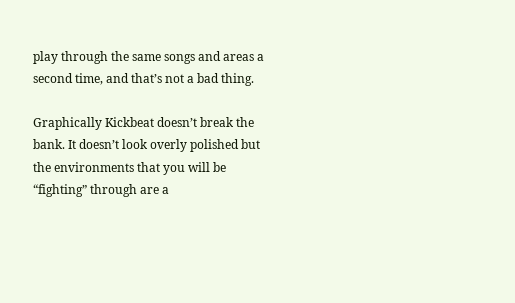play through the same songs and areas a second time, and that’s not a bad thing.

Graphically Kickbeat doesn’t break the bank. It doesn’t look overly polished but the environments that you will be “fighting” through are a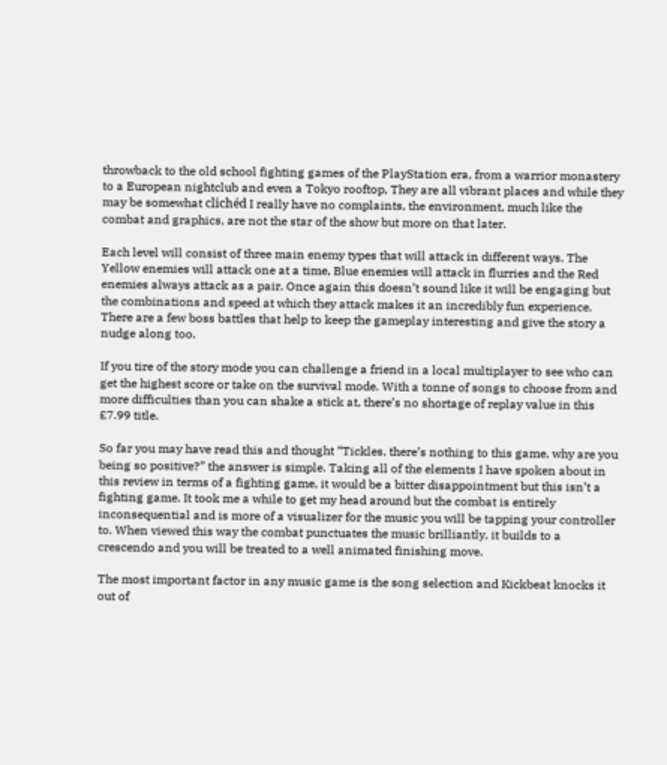throwback to the old school fighting games of the PlayStation era, from a warrior monastery to a European nightclub and even a Tokyo rooftop, They are all vibrant places and while they may be somewhat clichéd I really have no complaints, the environment, much like the combat and graphics, are not the star of the show but more on that later.

Each level will consist of three main enemy types that will attack in different ways. The Yellow enemies will attack one at a time, Blue enemies will attack in flurries and the Red enemies always attack as a pair. Once again this doesn’t sound like it will be engaging but the combinations and speed at which they attack makes it an incredibly fun experience. There are a few boss battles that help to keep the gameplay interesting and give the story a nudge along too.

If you tire of the story mode you can challenge a friend in a local multiplayer to see who can get the highest score or take on the survival mode. With a tonne of songs to choose from and more difficulties than you can shake a stick at, there’s no shortage of replay value in this £7.99 title.

So far you may have read this and thought “Tickles, there’s nothing to this game, why are you being so positive?” the answer is simple. Taking all of the elements I have spoken about in this review in terms of a fighting game, it would be a bitter disappointment but this isn’t a fighting game. It took me a while to get my head around but the combat is entirely inconsequential and is more of a visualizer for the music you will be tapping your controller to. When viewed this way the combat punctuates the music brilliantly, it builds to a crescendo and you will be treated to a well animated finishing move.

The most important factor in any music game is the song selection and Kickbeat knocks it out of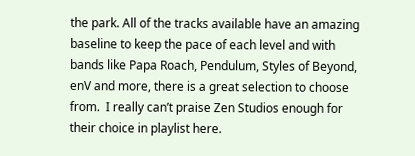the park. All of the tracks available have an amazing baseline to keep the pace of each level and with bands like Papa Roach, Pendulum, Styles of Beyond, enV and more, there is a great selection to choose from.  I really can’t praise Zen Studios enough for their choice in playlist here.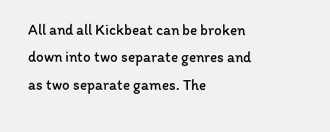All and all Kickbeat can be broken down into two separate genres and as two separate games. The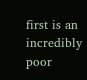first is an incredibly poor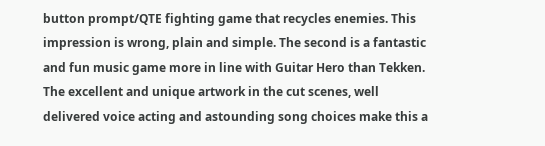button prompt/QTE fighting game that recycles enemies. This impression is wrong, plain and simple. The second is a fantastic and fun music game more in line with Guitar Hero than Tekken. The excellent and unique artwork in the cut scenes, well delivered voice acting and astounding song choices make this a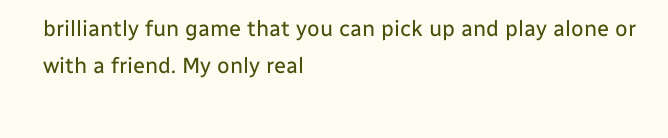brilliantly fun game that you can pick up and play alone or with a friend. My only real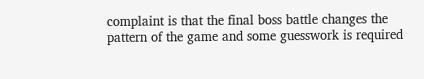complaint is that the final boss battle changes the pattern of the game and some guesswork is required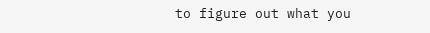to figure out what you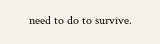need to do to survive.